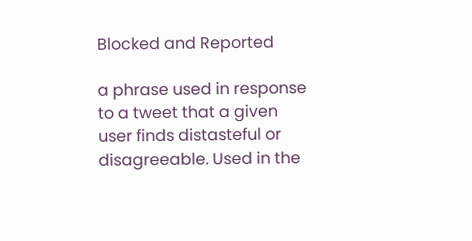Blocked and Reported

a phrase used in response to a tweet that a given user finds distasteful or disagreeable. Used in the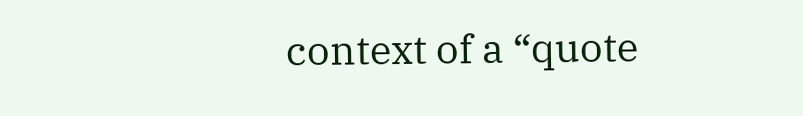context of a “quote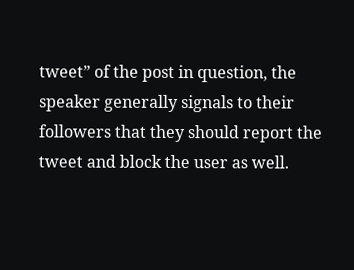tweet” of the post in question, the speaker generally signals to their followers that they should report the tweet and block the user as well.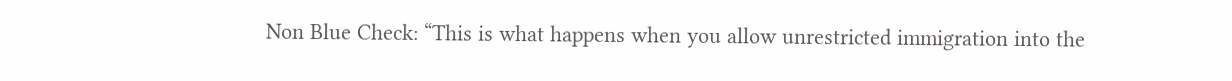Non Blue Check: “This is what happens when you allow unrestricted immigration into the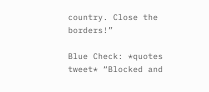country. Close the borders!”

Blue Check: *quotes tweet* “Blocked and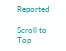Reported

Scroll to Top